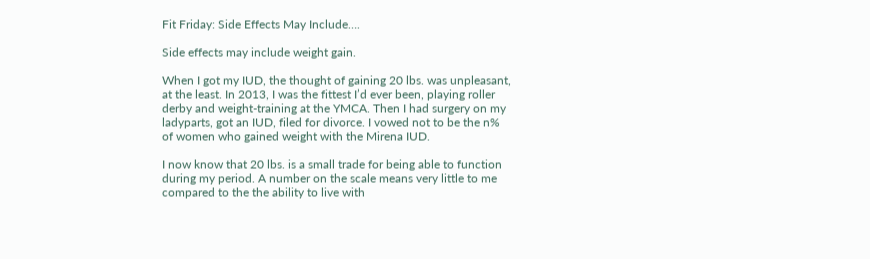Fit Friday: Side Effects May Include….

Side effects may include weight gain.

When I got my IUD, the thought of gaining 20 lbs. was unpleasant, at the least. In 2013, I was the fittest I’d ever been, playing roller derby and weight-training at the YMCA. Then I had surgery on my ladyparts, got an IUD, filed for divorce. I vowed not to be the n% of women who gained weight with the Mirena IUD.

I now know that 20 lbs. is a small trade for being able to function during my period. A number on the scale means very little to me compared to the the ability to live with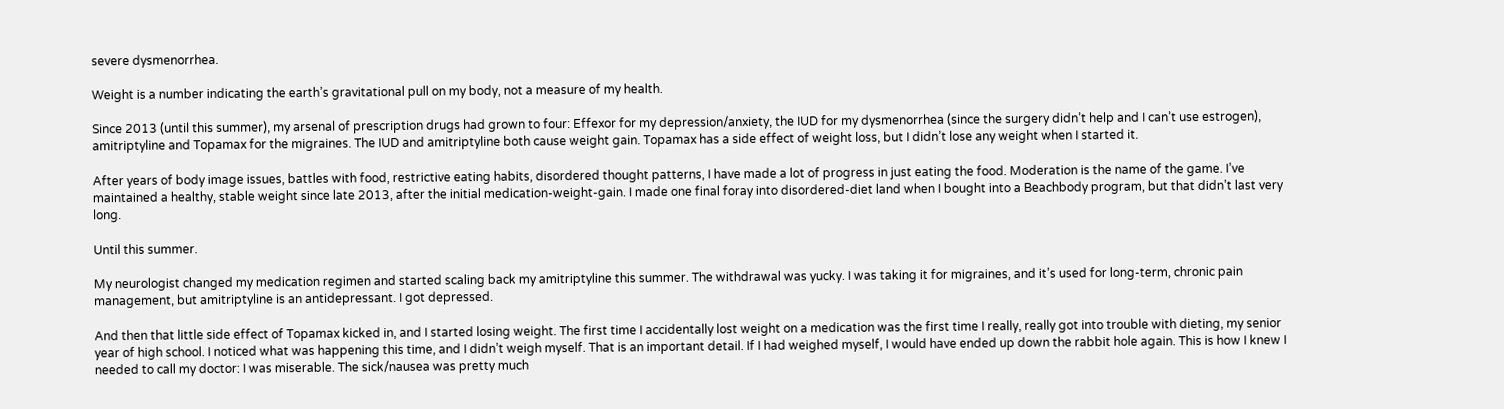severe dysmenorrhea.

Weight is a number indicating the earth’s gravitational pull on my body, not a measure of my health.

Since 2013 (until this summer), my arsenal of prescription drugs had grown to four: Effexor for my depression/anxiety, the IUD for my dysmenorrhea (since the surgery didn’t help and I can’t use estrogen), amitriptyline and Topamax for the migraines. The IUD and amitriptyline both cause weight gain. Topamax has a side effect of weight loss, but I didn’t lose any weight when I started it.

After years of body image issues, battles with food, restrictive eating habits, disordered thought patterns, I have made a lot of progress in just eating the food. Moderation is the name of the game. I’ve maintained a healthy, stable weight since late 2013, after the initial medication-weight-gain. I made one final foray into disordered-diet land when I bought into a Beachbody program, but that didn’t last very long.

Until this summer.

My neurologist changed my medication regimen and started scaling back my amitriptyline this summer. The withdrawal was yucky. I was taking it for migraines, and it’s used for long-term, chronic pain management, but amitriptyline is an antidepressant. I got depressed.

And then that little side effect of Topamax kicked in, and I started losing weight. The first time I accidentally lost weight on a medication was the first time I really, really got into trouble with dieting, my senior year of high school. I noticed what was happening this time, and I didn’t weigh myself. That is an important detail. If I had weighed myself, I would have ended up down the rabbit hole again. This is how I knew I needed to call my doctor: I was miserable. The sick/nausea was pretty much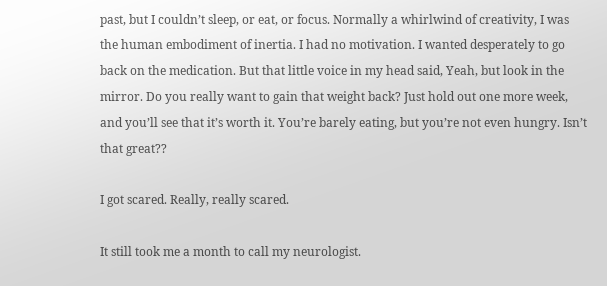past, but I couldn’t sleep, or eat, or focus. Normally a whirlwind of creativity, I was the human embodiment of inertia. I had no motivation. I wanted desperately to go back on the medication. But that little voice in my head said, Yeah, but look in the mirror. Do you really want to gain that weight back? Just hold out one more week, and you’ll see that it’s worth it. You’re barely eating, but you’re not even hungry. Isn’t that great??

I got scared. Really, really scared.

It still took me a month to call my neurologist.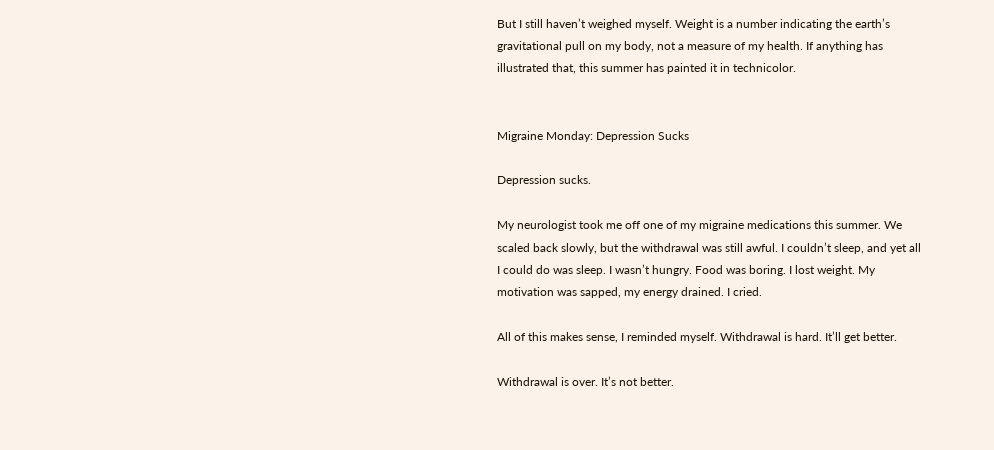But I still haven’t weighed myself. Weight is a number indicating the earth’s gravitational pull on my body, not a measure of my health. If anything has illustrated that, this summer has painted it in technicolor.


Migraine Monday: Depression Sucks

Depression sucks.

My neurologist took me off one of my migraine medications this summer. We scaled back slowly, but the withdrawal was still awful. I couldn’t sleep, and yet all I could do was sleep. I wasn’t hungry. Food was boring. I lost weight. My motivation was sapped, my energy drained. I cried.

All of this makes sense, I reminded myself. Withdrawal is hard. It’ll get better.

Withdrawal is over. It’s not better.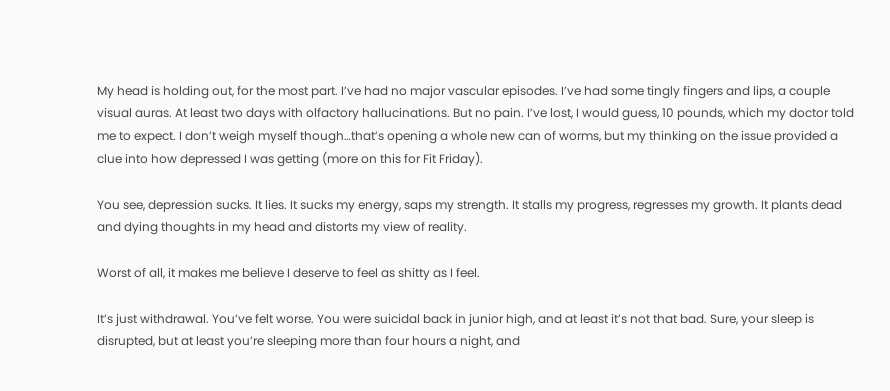My head is holding out, for the most part. I’ve had no major vascular episodes. I’ve had some tingly fingers and lips, a couple visual auras. At least two days with olfactory hallucinations. But no pain. I’ve lost, I would guess, 10 pounds, which my doctor told me to expect. I don’t weigh myself though…that’s opening a whole new can of worms, but my thinking on the issue provided a clue into how depressed I was getting (more on this for Fit Friday).

You see, depression sucks. It lies. It sucks my energy, saps my strength. It stalls my progress, regresses my growth. It plants dead and dying thoughts in my head and distorts my view of reality.

Worst of all, it makes me believe I deserve to feel as shitty as I feel.

It’s just withdrawal. You’ve felt worse. You were suicidal back in junior high, and at least it’s not that bad. Sure, your sleep is disrupted, but at least you’re sleeping more than four hours a night, and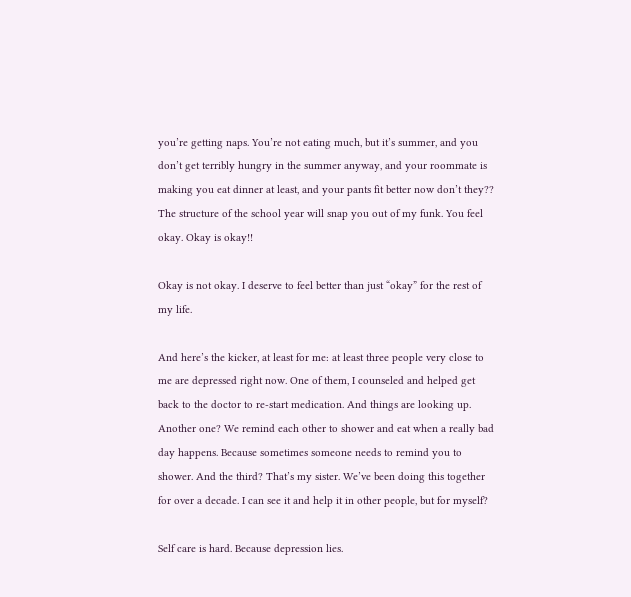you’re getting naps. You’re not eating much, but it’s summer, and you don’t get terribly hungry in the summer anyway, and your roommate is making you eat dinner at least, and your pants fit better now don’t they?? The structure of the school year will snap you out of my funk. You feel okay. Okay is okay!!

Okay is not okay. I deserve to feel better than just “okay” for the rest of my life.

And here’s the kicker, at least for me: at least three people very close to me are depressed right now. One of them, I counseled and helped get back to the doctor to re-start medication. And things are looking up. Another one? We remind each other to shower and eat when a really bad day happens. Because sometimes someone needs to remind you to shower. And the third? That’s my sister. We’ve been doing this together for over a decade. I can see it and help it in other people, but for myself?

Self care is hard. Because depression lies.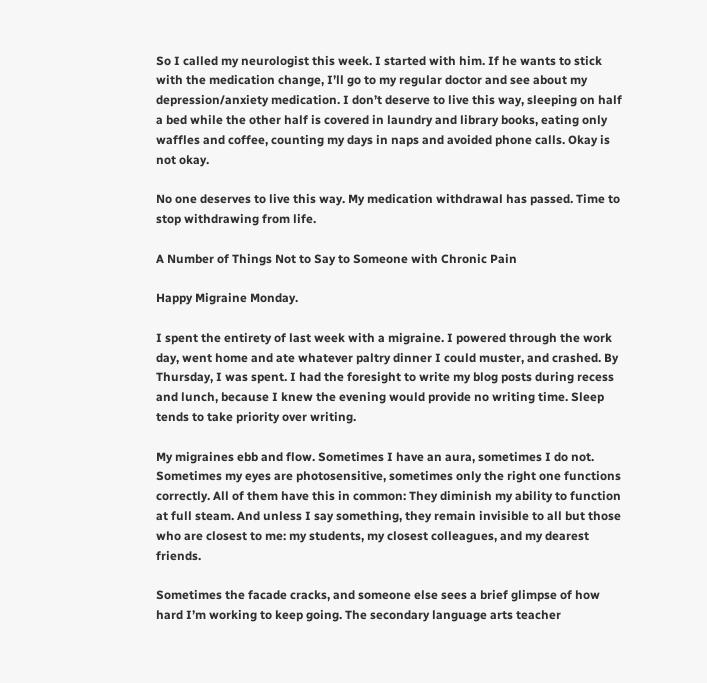So I called my neurologist this week. I started with him. If he wants to stick with the medication change, I’ll go to my regular doctor and see about my depression/anxiety medication. I don’t deserve to live this way, sleeping on half a bed while the other half is covered in laundry and library books, eating only waffles and coffee, counting my days in naps and avoided phone calls. Okay is not okay.

No one deserves to live this way. My medication withdrawal has passed. Time to stop withdrawing from life.

A Number of Things Not to Say to Someone with Chronic Pain

Happy Migraine Monday.

I spent the entirety of last week with a migraine. I powered through the work day, went home and ate whatever paltry dinner I could muster, and crashed. By Thursday, I was spent. I had the foresight to write my blog posts during recess and lunch, because I knew the evening would provide no writing time. Sleep tends to take priority over writing.

My migraines ebb and flow. Sometimes I have an aura, sometimes I do not. Sometimes my eyes are photosensitive, sometimes only the right one functions correctly. All of them have this in common: They diminish my ability to function at full steam. And unless I say something, they remain invisible to all but those who are closest to me: my students, my closest colleagues, and my dearest friends.

Sometimes the facade cracks, and someone else sees a brief glimpse of how hard I’m working to keep going. The secondary language arts teacher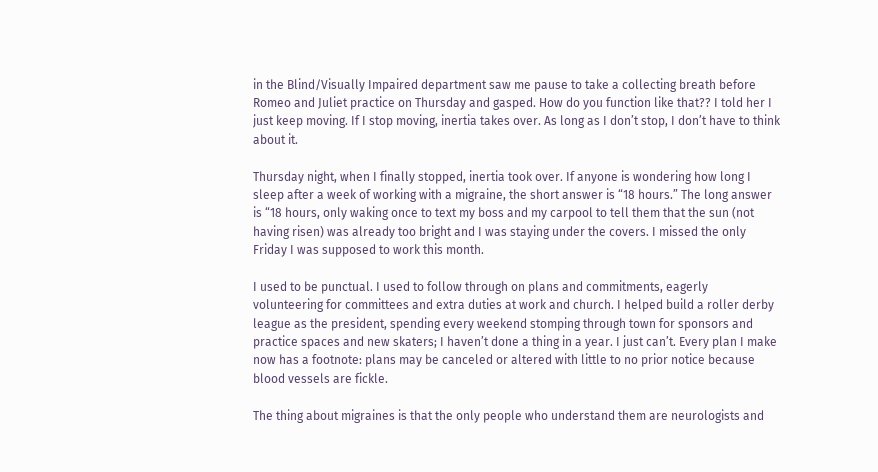in the Blind/Visually Impaired department saw me pause to take a collecting breath before Romeo and Juliet practice on Thursday and gasped. How do you function like that?? I told her I just keep moving. If I stop moving, inertia takes over. As long as I don’t stop, I don’t have to think about it.

Thursday night, when I finally stopped, inertia took over. If anyone is wondering how long I sleep after a week of working with a migraine, the short answer is “18 hours.” The long answer is “18 hours, only waking once to text my boss and my carpool to tell them that the sun (not having risen) was already too bright and I was staying under the covers. I missed the only Friday I was supposed to work this month.

I used to be punctual. I used to follow through on plans and commitments, eagerly volunteering for committees and extra duties at work and church. I helped build a roller derby league as the president, spending every weekend stomping through town for sponsors and practice spaces and new skaters; I haven’t done a thing in a year. I just can’t. Every plan I make now has a footnote: plans may be canceled or altered with little to no prior notice because blood vessels are fickle.

The thing about migraines is that the only people who understand them are neurologists and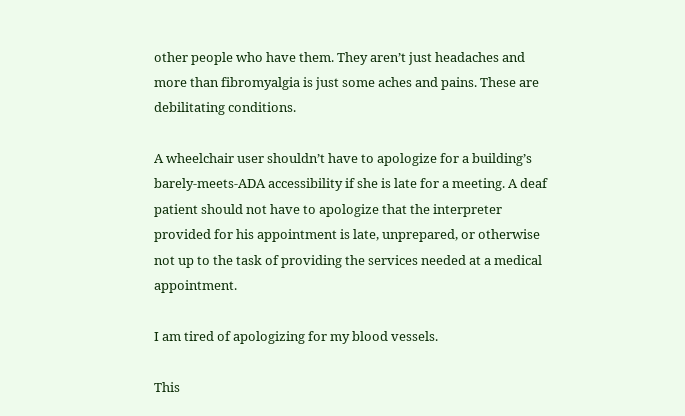other people who have them. They aren’t just headaches and more than fibromyalgia is just some aches and pains. These are debilitating conditions.

A wheelchair user shouldn’t have to apologize for a building’s barely-meets-ADA accessibility if she is late for a meeting. A deaf patient should not have to apologize that the interpreter provided for his appointment is late, unprepared, or otherwise not up to the task of providing the services needed at a medical appointment.

I am tired of apologizing for my blood vessels.

This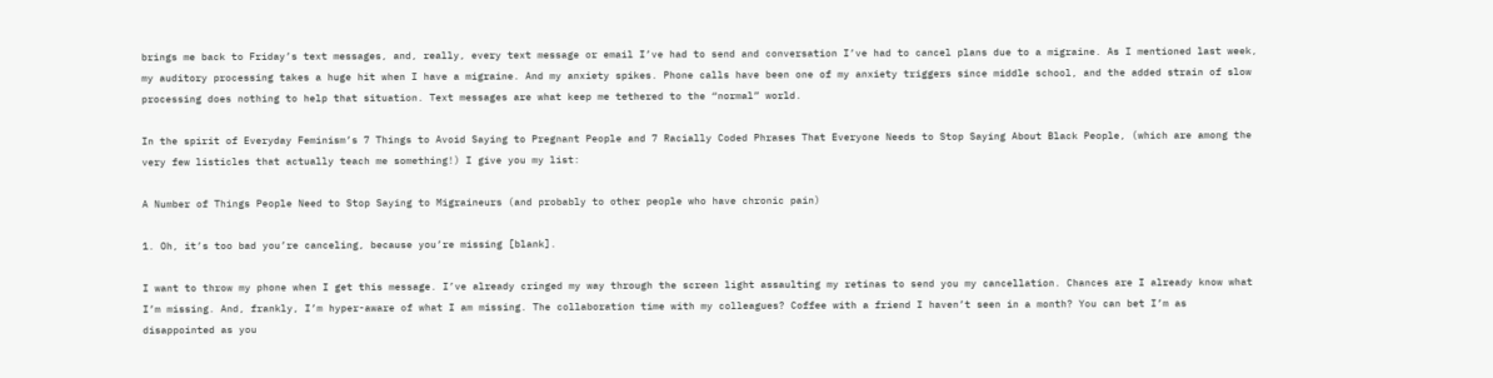brings me back to Friday’s text messages, and, really, every text message or email I’ve had to send and conversation I’ve had to cancel plans due to a migraine. As I mentioned last week, my auditory processing takes a huge hit when I have a migraine. And my anxiety spikes. Phone calls have been one of my anxiety triggers since middle school, and the added strain of slow processing does nothing to help that situation. Text messages are what keep me tethered to the “normal” world.

In the spirit of Everyday Feminism’s 7 Things to Avoid Saying to Pregnant People and 7 Racially Coded Phrases That Everyone Needs to Stop Saying About Black People, (which are among the very few listicles that actually teach me something!) I give you my list:

A Number of Things People Need to Stop Saying to Migraineurs (and probably to other people who have chronic pain)

1. Oh, it’s too bad you’re canceling, because you’re missing [blank].

I want to throw my phone when I get this message. I’ve already cringed my way through the screen light assaulting my retinas to send you my cancellation. Chances are I already know what I’m missing. And, frankly, I’m hyper-aware of what I am missing. The collaboration time with my colleagues? Coffee with a friend I haven’t seen in a month? You can bet I’m as disappointed as you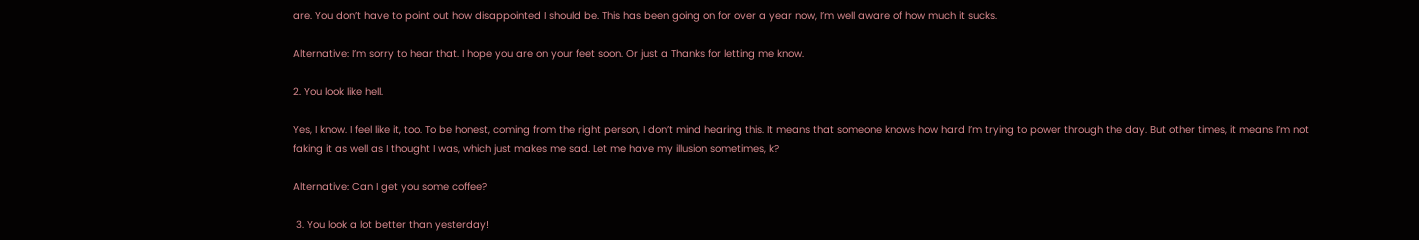are. You don’t have to point out how disappointed I should be. This has been going on for over a year now, I’m well aware of how much it sucks.

Alternative: I’m sorry to hear that. I hope you are on your feet soon. Or just a Thanks for letting me know.

2. You look like hell.

Yes, I know. I feel like it, too. To be honest, coming from the right person, I don’t mind hearing this. It means that someone knows how hard I’m trying to power through the day. But other times, it means I’m not faking it as well as I thought I was, which just makes me sad. Let me have my illusion sometimes, k?

Alternative: Can I get you some coffee?

 3. You look a lot better than yesterday!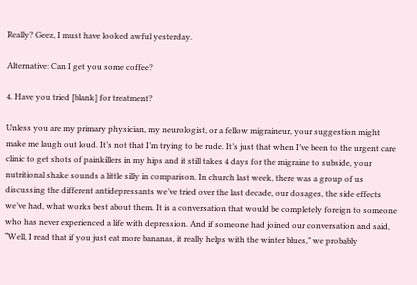Really? Geez, I must have looked awful yesterday.

Alternative: Can I get you some coffee?

4. Have you tried [blank] for treatment?

Unless you are my primary physician, my neurologist, or a fellow migraineur, your suggestion might make me laugh out loud. It’s not that I’m trying to be rude. It’s just that when I’ve been to the urgent care clinic to get shots of painkillers in my hips and it still takes 4 days for the migraine to subside, your nutritional shake sounds a little silly in comparison. In church last week, there was a group of us discussing the different antidepressants we’ve tried over the last decade, our dosages, the side effects we’ve had, what works best about them. It is a conversation that would be completely foreign to someone who has never experienced a life with depression. And if someone had joined our conversation and said, “Well, I read that if you just eat more bananas, it really helps with the winter blues,” we probably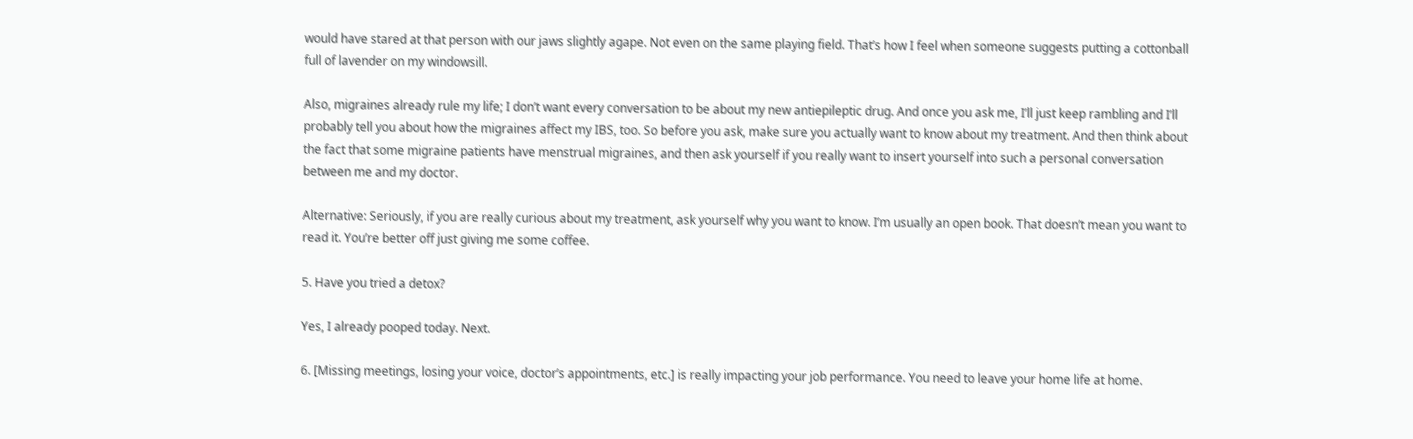would have stared at that person with our jaws slightly agape. Not even on the same playing field. That’s how I feel when someone suggests putting a cottonball full of lavender on my windowsill.

Also, migraines already rule my life; I don’t want every conversation to be about my new antiepileptic drug. And once you ask me, I’ll just keep rambling and I’ll probably tell you about how the migraines affect my IBS, too. So before you ask, make sure you actually want to know about my treatment. And then think about the fact that some migraine patients have menstrual migraines, and then ask yourself if you really want to insert yourself into such a personal conversation between me and my doctor.

Alternative: Seriously, if you are really curious about my treatment, ask yourself why you want to know. I’m usually an open book. That doesn’t mean you want to read it. You’re better off just giving me some coffee.

5. Have you tried a detox?

Yes, I already pooped today. Next.

6. [Missing meetings, losing your voice, doctor’s appointments, etc.] is really impacting your job performance. You need to leave your home life at home.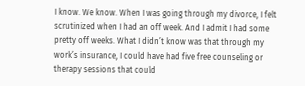I know. We know. When I was going through my divorce, I felt scrutinized when I had an off week. And I admit I had some pretty off weeks. What I didn’t know was that through my work’s insurance, I could have had five free counseling or therapy sessions that could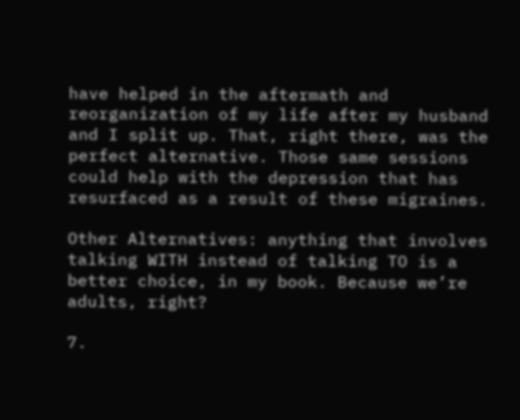have helped in the aftermath and reorganization of my life after my husband and I split up. That, right there, was the perfect alternative. Those same sessions could help with the depression that has resurfaced as a result of these migraines.

Other Alternatives: anything that involves talking WITH instead of talking TO is a better choice, in my book. Because we’re adults, right?

7.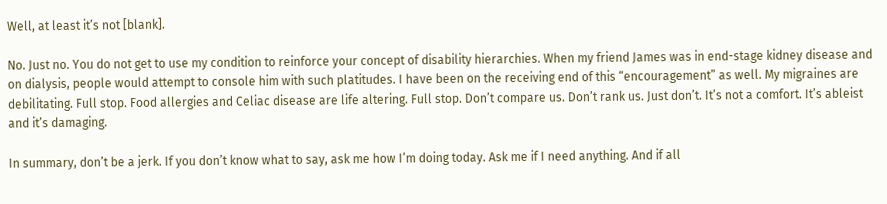Well, at least it’s not [blank].

No. Just no. You do not get to use my condition to reinforce your concept of disability hierarchies. When my friend James was in end-stage kidney disease and on dialysis, people would attempt to console him with such platitudes. I have been on the receiving end of this “encouragement” as well. My migraines are debilitating. Full stop. Food allergies and Celiac disease are life altering. Full stop. Don’t compare us. Don’t rank us. Just don’t. It’s not a comfort. It’s ableist and it’s damaging.

In summary, don’t be a jerk. If you don’t know what to say, ask me how I’m doing today. Ask me if I need anything. And if all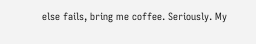else fails, bring me coffee. Seriously. My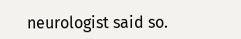neurologist said so.